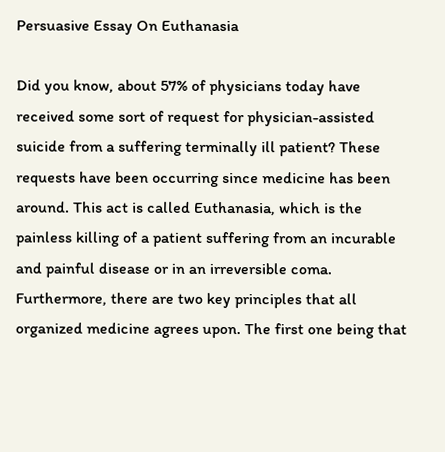Persuasive Essay On Euthanasia

Did you know, about 57% of physicians today have received some sort of request for physician-assisted suicide from a suffering terminally ill patient? These requests have been occurring since medicine has been around. This act is called Euthanasia, which is the painless killing of a patient suffering from an incurable and painful disease or in an irreversible coma. Furthermore, there are two key principles that all organized medicine agrees upon. The first one being that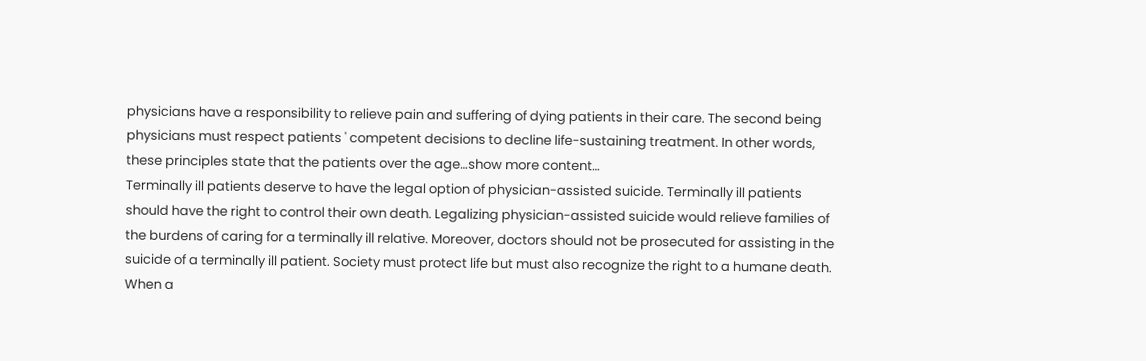physicians have a responsibility to relieve pain and suffering of dying patients in their care. The second being physicians must respect patients ' competent decisions to decline life-sustaining treatment. In other words, these principles state that the patients over the age…show more content…
Terminally ill patients deserve to have the legal option of physician-assisted suicide. Terminally ill patients should have the right to control their own death. Legalizing physician-assisted suicide would relieve families of the burdens of caring for a terminally ill relative. Moreover, doctors should not be prosecuted for assisting in the suicide of a terminally ill patient. Society must protect life but must also recognize the right to a humane death. When a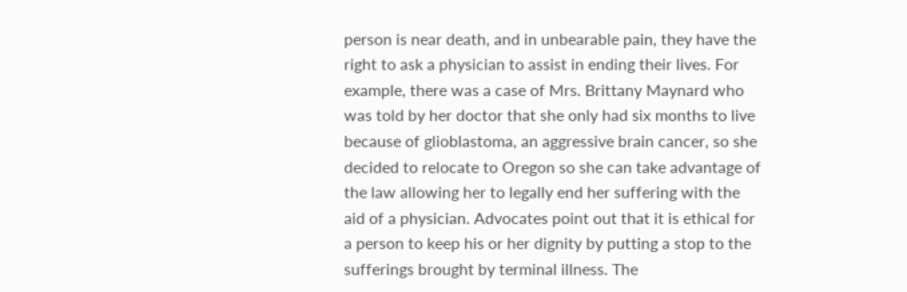person is near death, and in unbearable pain, they have the right to ask a physician to assist in ending their lives. For example, there was a case of Mrs. Brittany Maynard who was told by her doctor that she only had six months to live because of glioblastoma, an aggressive brain cancer, so she decided to relocate to Oregon so she can take advantage of the law allowing her to legally end her suffering with the aid of a physician. Advocates point out that it is ethical for a person to keep his or her dignity by putting a stop to the sufferings brought by terminal illness. The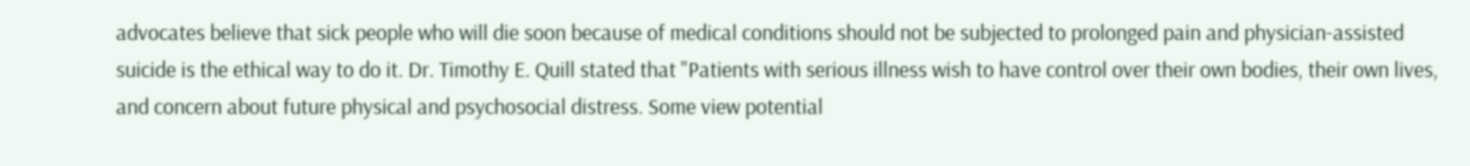advocates believe that sick people who will die soon because of medical conditions should not be subjected to prolonged pain and physician-assisted suicide is the ethical way to do it. Dr. Timothy E. Quill stated that "Patients with serious illness wish to have control over their own bodies, their own lives, and concern about future physical and psychosocial distress. Some view potential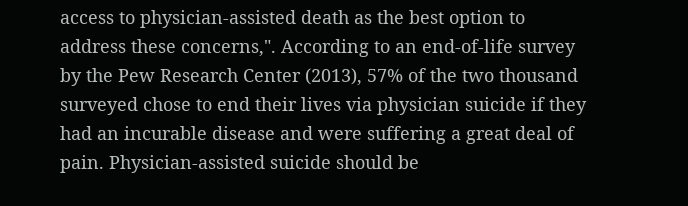access to physician-assisted death as the best option to address these concerns,". According to an end-of-life survey by the Pew Research Center (2013), 57% of the two thousand surveyed chose to end their lives via physician suicide if they had an incurable disease and were suffering a great deal of pain. Physician-assisted suicide should be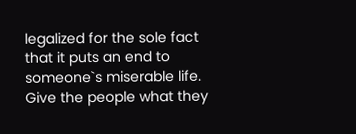legalized for the sole fact that it puts an end to someone`s miserable life. Give the people what they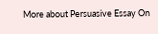More about Persuasive Essay On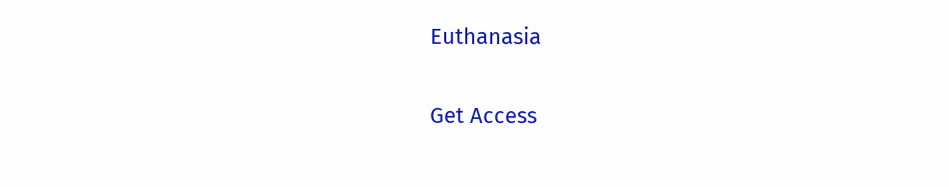Euthanasia

Get Access